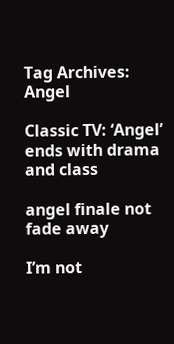Tag Archives: Angel

Classic TV: ‘Angel’ ends with drama and class

angel finale not fade away

I’m not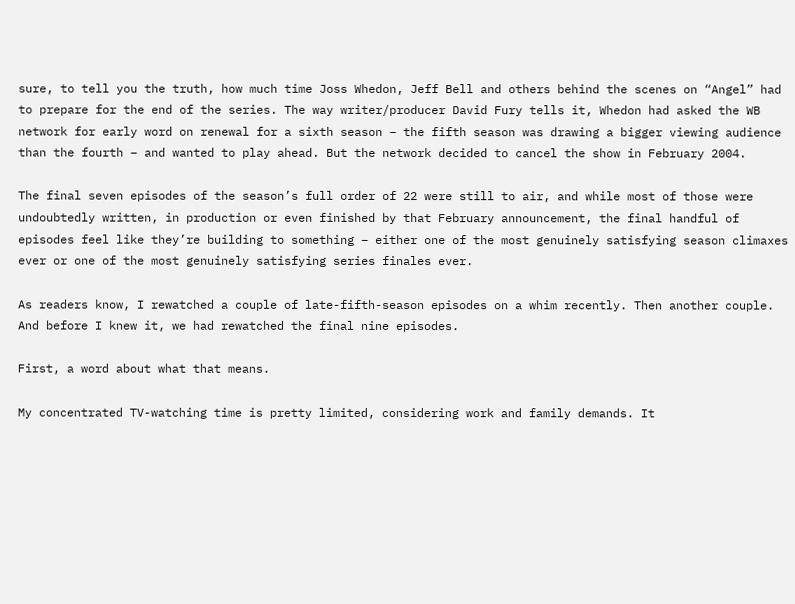sure, to tell you the truth, how much time Joss Whedon, Jeff Bell and others behind the scenes on “Angel” had to prepare for the end of the series. The way writer/producer David Fury tells it, Whedon had asked the WB network for early word on renewal for a sixth season – the fifth season was drawing a bigger viewing audience than the fourth – and wanted to play ahead. But the network decided to cancel the show in February 2004.

The final seven episodes of the season’s full order of 22 were still to air, and while most of those were undoubtedly written, in production or even finished by that February announcement, the final handful of episodes feel like they’re building to something – either one of the most genuinely satisfying season climaxes ever or one of the most genuinely satisfying series finales ever.

As readers know, I rewatched a couple of late-fifth-season episodes on a whim recently. Then another couple. And before I knew it, we had rewatched the final nine episodes.

First, a word about what that means.

My concentrated TV-watching time is pretty limited, considering work and family demands. It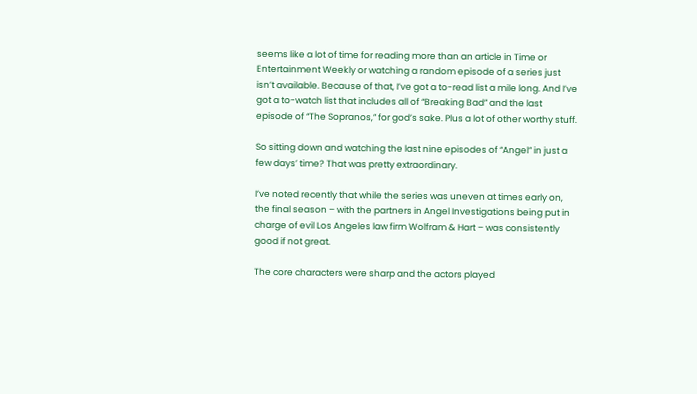seems like a lot of time for reading more than an article in Time or Entertainment Weekly or watching a random episode of a series just isn’t available. Because of that, I’ve got a to-read list a mile long. And I’ve got a to-watch list that includes all of “Breaking Bad” and the last episode of “The Sopranos,” for god’s sake. Plus a lot of other worthy stuff.

So sitting down and watching the last nine episodes of “Angel” in just a few days’ time? That was pretty extraordinary.

I’ve noted recently that while the series was uneven at times early on, the final season – with the partners in Angel Investigations being put in charge of evil Los Angeles law firm Wolfram & Hart – was consistently good if not great.

The core characters were sharp and the actors played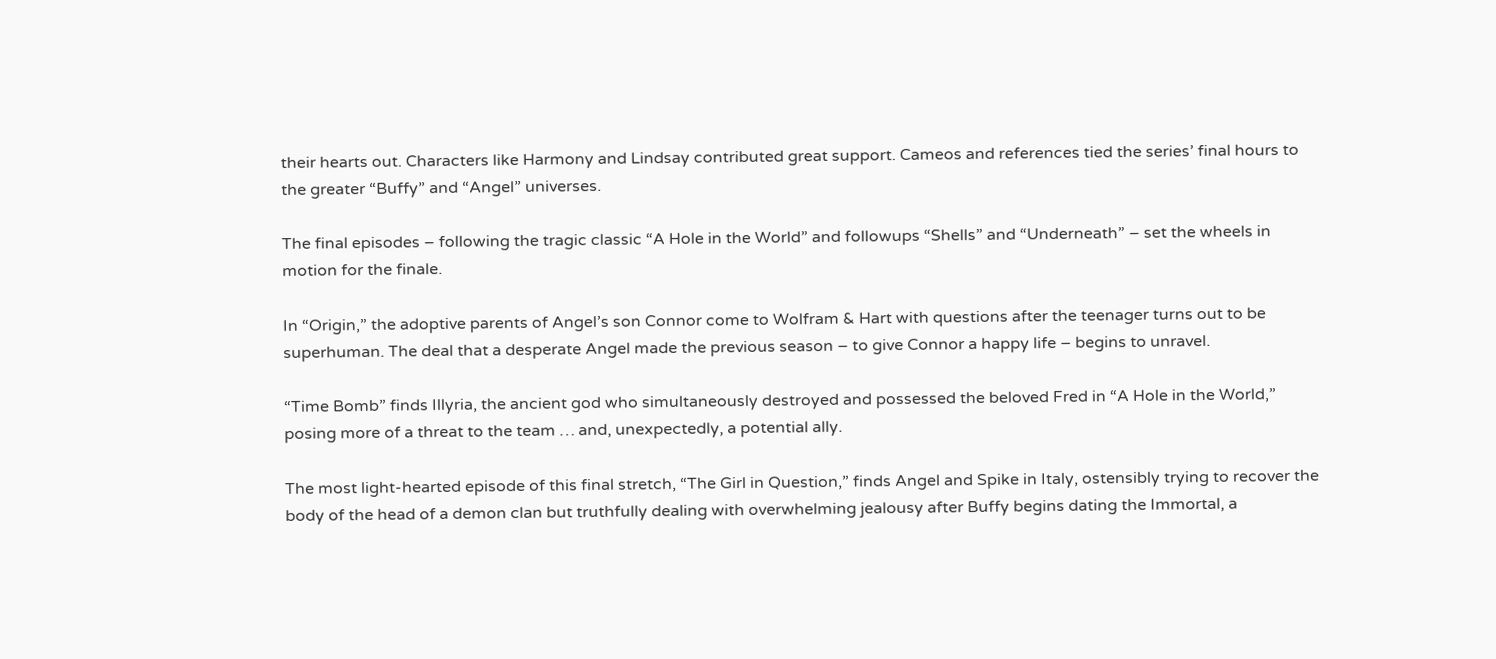their hearts out. Characters like Harmony and Lindsay contributed great support. Cameos and references tied the series’ final hours to the greater “Buffy” and “Angel” universes.

The final episodes – following the tragic classic “A Hole in the World” and followups “Shells” and “Underneath” – set the wheels in motion for the finale.

In “Origin,” the adoptive parents of Angel’s son Connor come to Wolfram & Hart with questions after the teenager turns out to be superhuman. The deal that a desperate Angel made the previous season – to give Connor a happy life – begins to unravel.

“Time Bomb” finds Illyria, the ancient god who simultaneously destroyed and possessed the beloved Fred in “A Hole in the World,” posing more of a threat to the team … and, unexpectedly, a potential ally.

The most light-hearted episode of this final stretch, “The Girl in Question,” finds Angel and Spike in Italy, ostensibly trying to recover the body of the head of a demon clan but truthfully dealing with overwhelming jealousy after Buffy begins dating the Immortal, a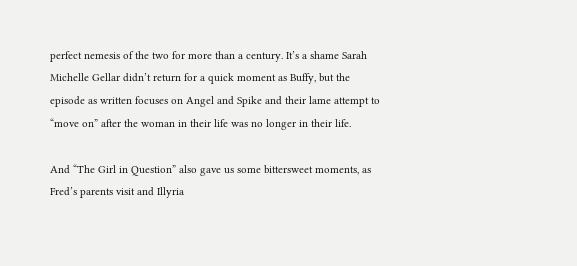perfect nemesis of the two for more than a century. It’s a shame Sarah Michelle Gellar didn’t return for a quick moment as Buffy, but the episode as written focuses on Angel and Spike and their lame attempt to “move on” after the woman in their life was no longer in their life.

And “The Girl in Question” also gave us some bittersweet moments, as Fred’s parents visit and Illyria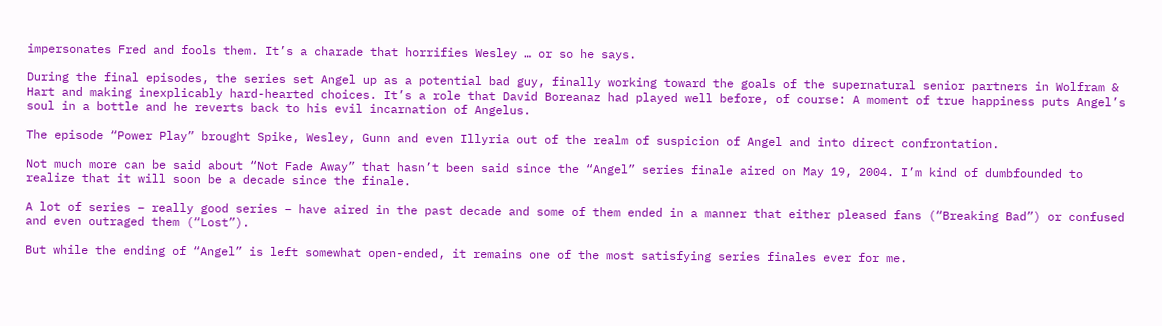impersonates Fred and fools them. It’s a charade that horrifies Wesley … or so he says.

During the final episodes, the series set Angel up as a potential bad guy, finally working toward the goals of the supernatural senior partners in Wolfram & Hart and making inexplicably hard-hearted choices. It’s a role that David Boreanaz had played well before, of course: A moment of true happiness puts Angel’s soul in a bottle and he reverts back to his evil incarnation of Angelus.

The episode “Power Play” brought Spike, Wesley, Gunn and even Illyria out of the realm of suspicion of Angel and into direct confrontation.

Not much more can be said about “Not Fade Away” that hasn’t been said since the “Angel” series finale aired on May 19, 2004. I’m kind of dumbfounded to realize that it will soon be a decade since the finale.

A lot of series – really good series – have aired in the past decade and some of them ended in a manner that either pleased fans (“Breaking Bad”) or confused and even outraged them (“Lost”).

But while the ending of “Angel” is left somewhat open-ended, it remains one of the most satisfying series finales ever for me.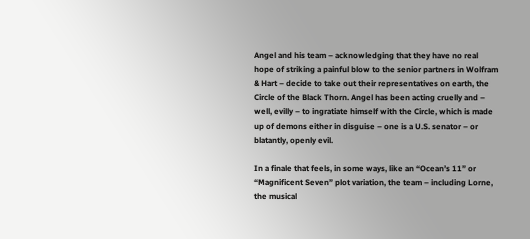Angel and his team – acknowledging that they have no real hope of striking a painful blow to the senior partners in Wolfram & Hart – decide to take out their representatives on earth, the Circle of the Black Thorn. Angel has been acting cruelly and – well, evilly – to ingratiate himself with the Circle, which is made up of demons either in disguise – one is a U.S. senator – or blatantly, openly evil.

In a finale that feels, in some ways, like an “Ocean’s 11” or “Magnificent Seven” plot variation, the team – including Lorne, the musical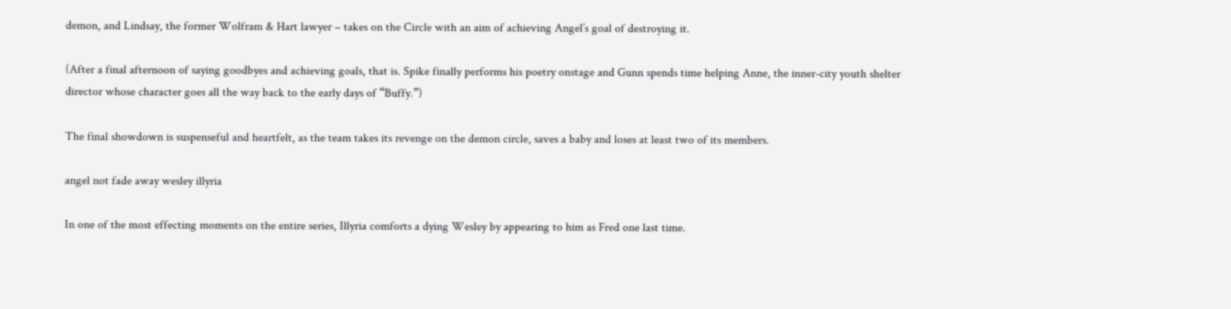demon, and Lindsay, the former Wolfram & Hart lawyer – takes on the Circle with an aim of achieving Angel’s goal of destroying it.

(After a final afternoon of saying goodbyes and achieving goals, that is. Spike finally performs his poetry onstage and Gunn spends time helping Anne, the inner-city youth shelter director whose character goes all the way back to the early days of “Buffy.”)

The final showdown is suspenseful and heartfelt, as the team takes its revenge on the demon circle, saves a baby and loses at least two of its members.

angel not fade away wesley illyria

In one of the most effecting moments on the entire series, Illyria comforts a dying Wesley by appearing to him as Fred one last time.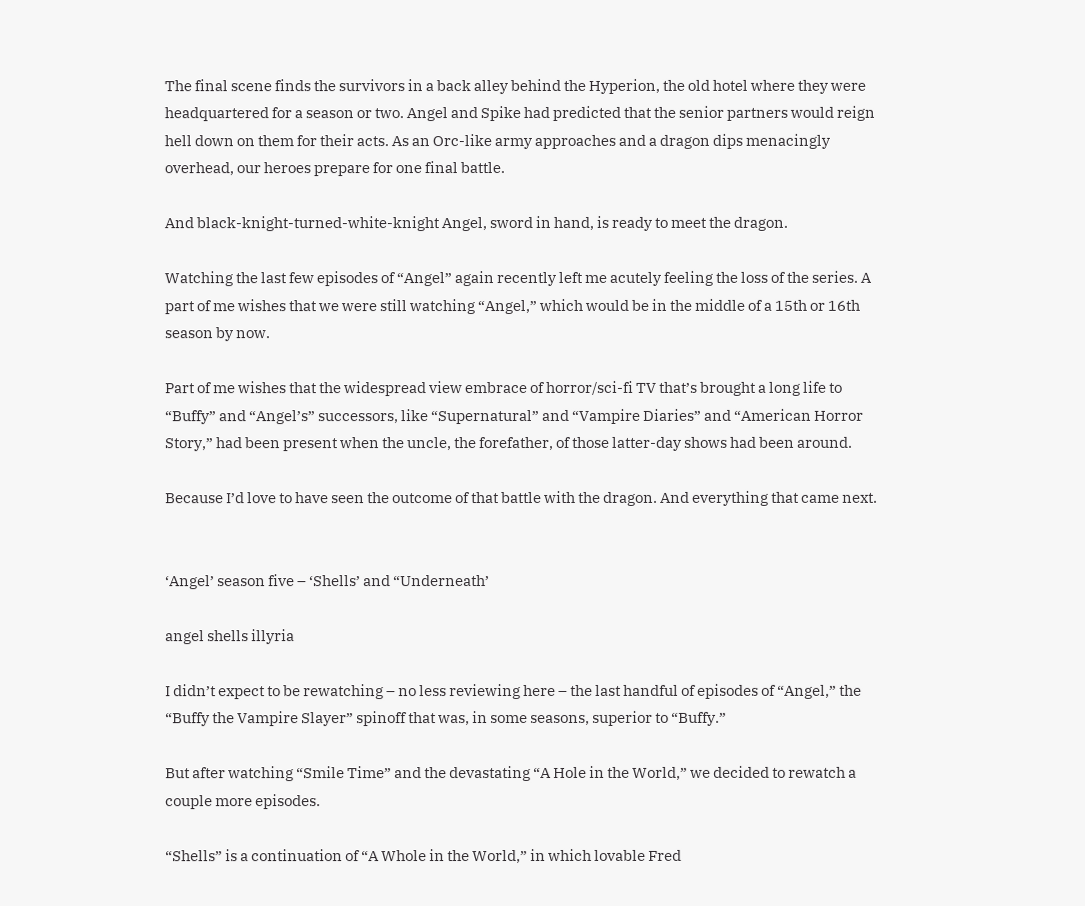The final scene finds the survivors in a back alley behind the Hyperion, the old hotel where they were headquartered for a season or two. Angel and Spike had predicted that the senior partners would reign hell down on them for their acts. As an Orc-like army approaches and a dragon dips menacingly overhead, our heroes prepare for one final battle.

And black-knight-turned-white-knight Angel, sword in hand, is ready to meet the dragon.

Watching the last few episodes of “Angel” again recently left me acutely feeling the loss of the series. A part of me wishes that we were still watching “Angel,” which would be in the middle of a 15th or 16th season by now.

Part of me wishes that the widespread view embrace of horror/sci-fi TV that’s brought a long life to “Buffy” and “Angel’s” successors, like “Supernatural” and “Vampire Diaries” and “American Horror Story,” had been present when the uncle, the forefather, of those latter-day shows had been around.

Because I’d love to have seen the outcome of that battle with the dragon. And everything that came next.


‘Angel’ season five – ‘Shells’ and “Underneath’

angel shells illyria

I didn’t expect to be rewatching – no less reviewing here – the last handful of episodes of “Angel,” the “Buffy the Vampire Slayer” spinoff that was, in some seasons, superior to “Buffy.”

But after watching “Smile Time” and the devastating “A Hole in the World,” we decided to rewatch a couple more episodes.

“Shells” is a continuation of “A Whole in the World,” in which lovable Fred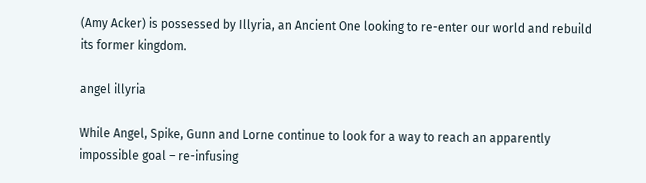(Amy Acker) is possessed by Illyria, an Ancient One looking to re-enter our world and rebuild its former kingdom.

angel illyria

While Angel, Spike, Gunn and Lorne continue to look for a way to reach an apparently impossible goal – re-infusing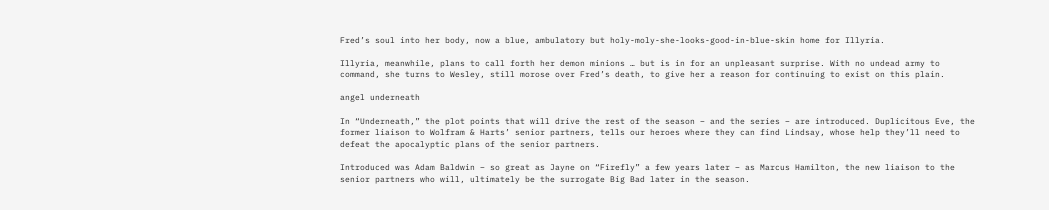Fred’s soul into her body, now a blue, ambulatory but holy-moly-she-looks-good-in-blue-skin home for Illyria.

Illyria, meanwhile, plans to call forth her demon minions … but is in for an unpleasant surprise. With no undead army to command, she turns to Wesley, still morose over Fred’s death, to give her a reason for continuing to exist on this plain.

angel underneath

In “Underneath,” the plot points that will drive the rest of the season – and the series – are introduced. Duplicitous Eve, the former liaison to Wolfram & Harts’ senior partners, tells our heroes where they can find Lindsay, whose help they’ll need to defeat the apocalyptic plans of the senior partners.

Introduced was Adam Baldwin – so great as Jayne on “Firefly” a few years later – as Marcus Hamilton, the new liaison to the senior partners who will, ultimately be the surrogate Big Bad later in the season.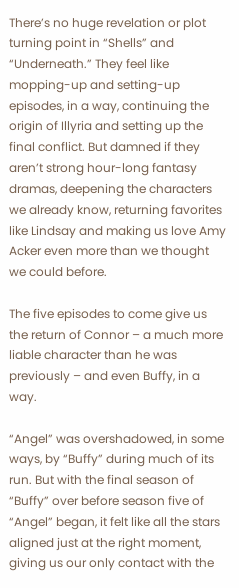There’s no huge revelation or plot turning point in “Shells” and “Underneath.” They feel like mopping-up and setting-up episodes, in a way, continuing the origin of Illyria and setting up the final conflict. But damned if they aren’t strong hour-long fantasy dramas, deepening the characters we already know, returning favorites like Lindsay and making us love Amy Acker even more than we thought we could before.

The five episodes to come give us the return of Connor – a much more liable character than he was previously – and even Buffy, in a way.

“Angel” was overshadowed, in some ways, by “Buffy” during much of its run. But with the final season of “Buffy” over before season five of “Angel” began, it felt like all the stars aligned just at the right moment, giving us our only contact with the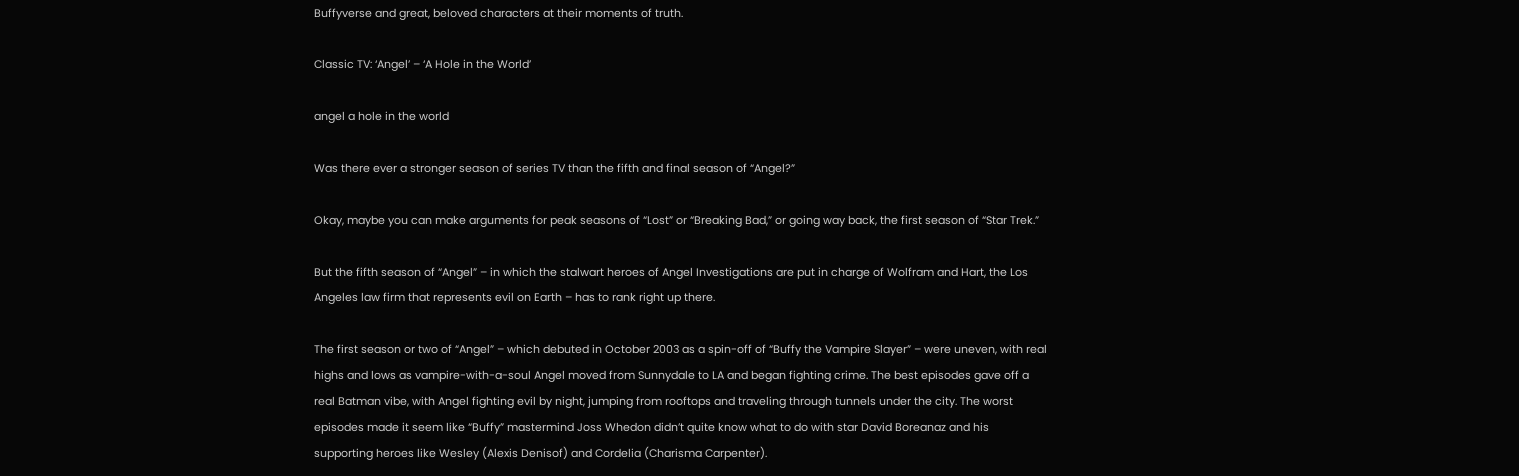Buffyverse and great, beloved characters at their moments of truth.

Classic TV: ‘Angel’ – ‘A Hole in the World’

angel a hole in the world

Was there ever a stronger season of series TV than the fifth and final season of “Angel?”

Okay, maybe you can make arguments for peak seasons of “Lost” or “Breaking Bad,” or going way back, the first season of “Star Trek.”

But the fifth season of “Angel” – in which the stalwart heroes of Angel Investigations are put in charge of Wolfram and Hart, the Los Angeles law firm that represents evil on Earth – has to rank right up there.

The first season or two of “Angel” – which debuted in October 2003 as a spin-off of “Buffy the Vampire Slayer” – were uneven, with real highs and lows as vampire-with-a-soul Angel moved from Sunnydale to LA and began fighting crime. The best episodes gave off a real Batman vibe, with Angel fighting evil by night, jumping from rooftops and traveling through tunnels under the city. The worst episodes made it seem like “Buffy” mastermind Joss Whedon didn’t quite know what to do with star David Boreanaz and his supporting heroes like Wesley (Alexis Denisof) and Cordelia (Charisma Carpenter).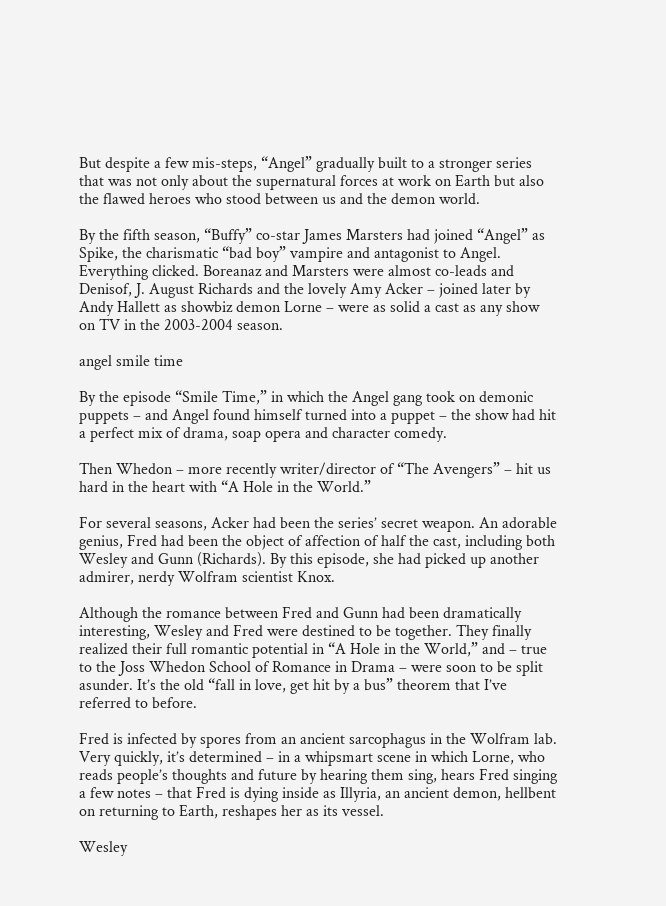But despite a few mis-steps, “Angel” gradually built to a stronger series that was not only about the supernatural forces at work on Earth but also the flawed heroes who stood between us and the demon world.

By the fifth season, “Buffy” co-star James Marsters had joined “Angel” as Spike, the charismatic “bad boy” vampire and antagonist to Angel. Everything clicked. Boreanaz and Marsters were almost co-leads and Denisof, J. August Richards and the lovely Amy Acker – joined later by Andy Hallett as showbiz demon Lorne – were as solid a cast as any show on TV in the 2003-2004 season.

angel smile time

By the episode “Smile Time,” in which the Angel gang took on demonic puppets – and Angel found himself turned into a puppet – the show had hit a perfect mix of drama, soap opera and character comedy.

Then Whedon – more recently writer/director of “The Avengers” – hit us hard in the heart with “A Hole in the World.”

For several seasons, Acker had been the series’ secret weapon. An adorable genius, Fred had been the object of affection of half the cast, including both Wesley and Gunn (Richards). By this episode, she had picked up another admirer, nerdy Wolfram scientist Knox.

Although the romance between Fred and Gunn had been dramatically interesting, Wesley and Fred were destined to be together. They finally realized their full romantic potential in “A Hole in the World,” and – true to the Joss Whedon School of Romance in Drama – were soon to be split asunder. It’s the old “fall in love, get hit by a bus” theorem that I’ve referred to before.

Fred is infected by spores from an ancient sarcophagus in the Wolfram lab. Very quickly, it’s determined – in a whipsmart scene in which Lorne, who reads people’s thoughts and future by hearing them sing, hears Fred singing a few notes – that Fred is dying inside as Illyria, an ancient demon, hellbent on returning to Earth, reshapes her as its vessel.

Wesley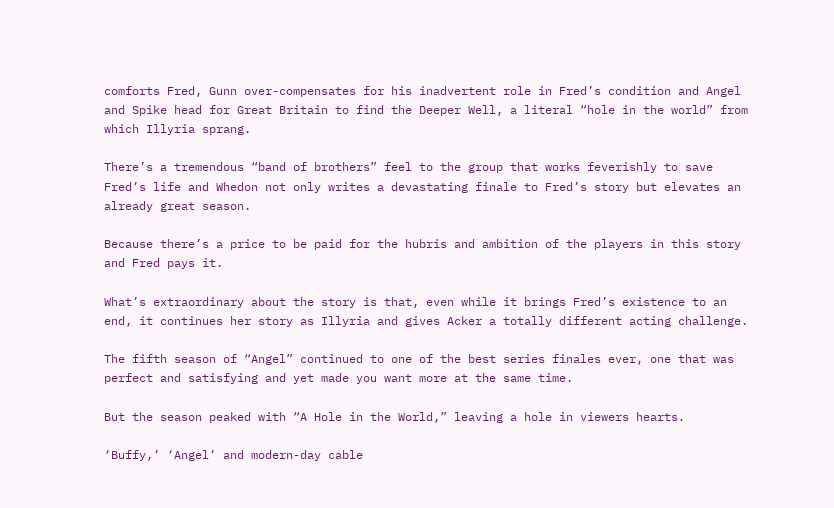comforts Fred, Gunn over-compensates for his inadvertent role in Fred’s condition and Angel and Spike head for Great Britain to find the Deeper Well, a literal “hole in the world” from which Illyria sprang.

There’s a tremendous “band of brothers” feel to the group that works feverishly to save Fred’s life and Whedon not only writes a devastating finale to Fred’s story but elevates an already great season.

Because there’s a price to be paid for the hubris and ambition of the players in this story and Fred pays it.

What’s extraordinary about the story is that, even while it brings Fred’s existence to an end, it continues her story as Illyria and gives Acker a totally different acting challenge.

The fifth season of “Angel” continued to one of the best series finales ever, one that was perfect and satisfying and yet made you want more at the same time.

But the season peaked with “A Hole in the World,” leaving a hole in viewers hearts.

‘Buffy,’ ‘Angel’ and modern-day cable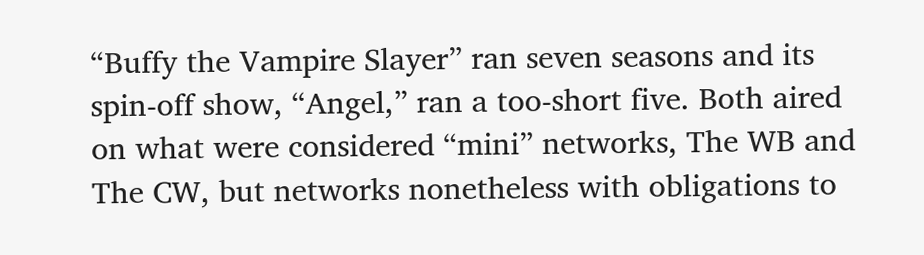“Buffy the Vampire Slayer” ran seven seasons and its spin-off show, “Angel,” ran a too-short five. Both aired on what were considered “mini” networks, The WB and The CW, but networks nonetheless with obligations to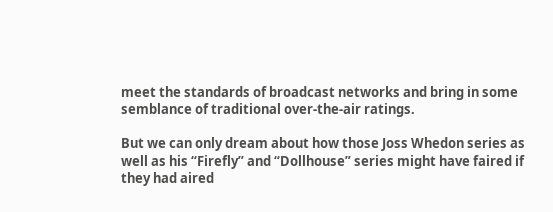meet the standards of broadcast networks and bring in some semblance of traditional over-the-air ratings.

But we can only dream about how those Joss Whedon series as well as his “Firefly” and “Dollhouse” series might have faired if they had aired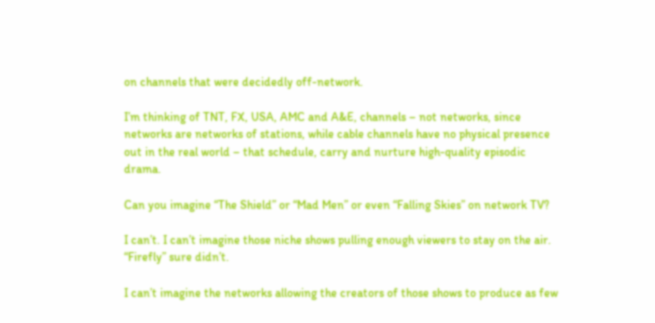on channels that were decidedly off-network.

I’m thinking of TNT, FX, USA, AMC and A&E, channels – not networks, since networks are networks of stations, while cable channels have no physical presence out in the real world – that schedule, carry and nurture high-quality episodic drama.

Can you imagine “The Shield” or “Mad Men” or even “Falling Skies” on network TV?

I can’t. I can’t imagine those niche shows pulling enough viewers to stay on the air. “Firefly” sure didn’t.

I can’t imagine the networks allowing the creators of those shows to produce as few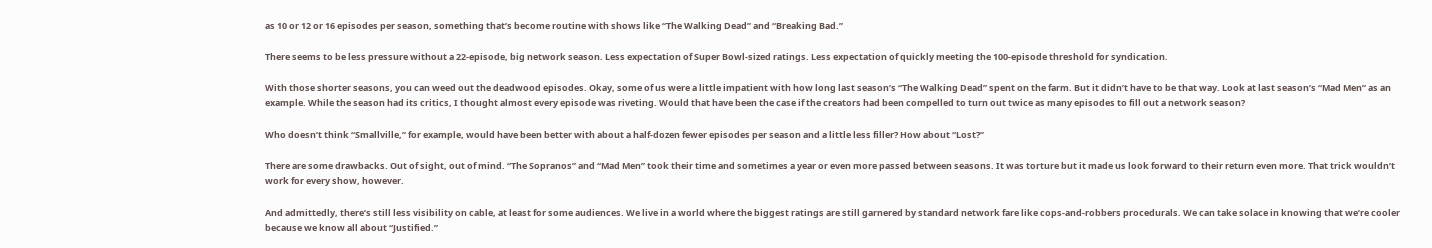as 10 or 12 or 16 episodes per season, something that’s become routine with shows like “The Walking Dead” and “Breaking Bad.”

There seems to be less pressure without a 22-episode, big network season. Less expectation of Super Bowl-sized ratings. Less expectation of quickly meeting the 100-episode threshold for syndication.

With those shorter seasons, you can weed out the deadwood episodes. Okay, some of us were a little impatient with how long last season’s “The Walking Dead” spent on the farm. But it didn’t have to be that way. Look at last season’s “Mad Men” as an example. While the season had its critics, I thought almost every episode was riveting. Would that have been the case if the creators had been compelled to turn out twice as many episodes to fill out a network season?

Who doesn’t think “Smallville,” for example, would have been better with about a half-dozen fewer episodes per season and a little less filler? How about “Lost?”

There are some drawbacks. Out of sight, out of mind. “The Sopranos” and “Mad Men” took their time and sometimes a year or even more passed between seasons. It was torture but it made us look forward to their return even more. That trick wouldn’t work for every show, however.

And admittedly, there’s still less visibility on cable, at least for some audiences. We live in a world where the biggest ratings are still garnered by standard network fare like cops-and-robbers procedurals. We can take solace in knowing that we’re cooler because we know all about “Justified.”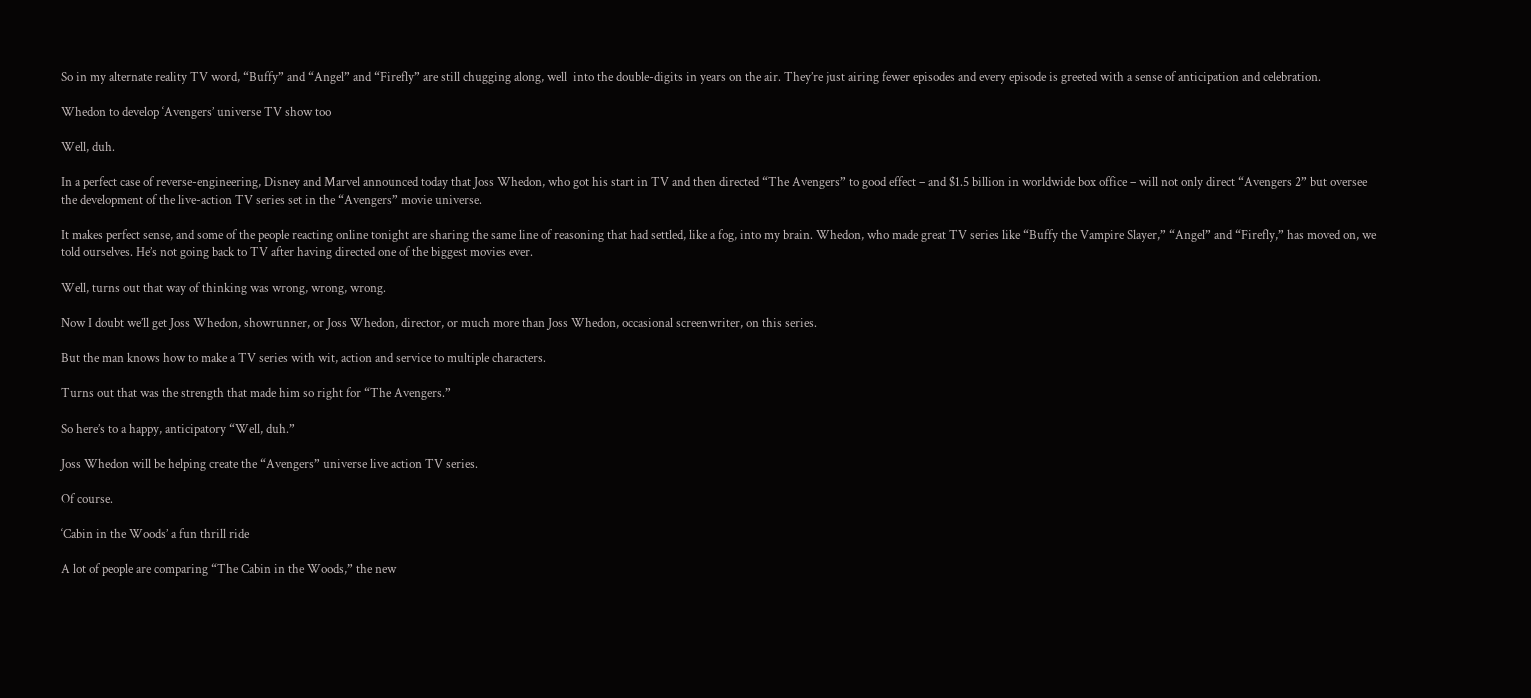So in my alternate reality TV word, “Buffy” and “Angel” and “Firefly” are still chugging along, well  into the double-digits in years on the air. They’re just airing fewer episodes and every episode is greeted with a sense of anticipation and celebration.

Whedon to develop ‘Avengers’ universe TV show too

Well, duh.

In a perfect case of reverse-engineering, Disney and Marvel announced today that Joss Whedon, who got his start in TV and then directed “The Avengers” to good effect – and $1.5 billion in worldwide box office – will not only direct “Avengers 2” but oversee the development of the live-action TV series set in the “Avengers” movie universe.

It makes perfect sense, and some of the people reacting online tonight are sharing the same line of reasoning that had settled, like a fog, into my brain. Whedon, who made great TV series like “Buffy the Vampire Slayer,” “Angel” and “Firefly,” has moved on, we told ourselves. He’s not going back to TV after having directed one of the biggest movies ever.

Well, turns out that way of thinking was wrong, wrong, wrong.

Now I doubt we’ll get Joss Whedon, showrunner, or Joss Whedon, director, or much more than Joss Whedon, occasional screenwriter, on this series.

But the man knows how to make a TV series with wit, action and service to multiple characters.

Turns out that was the strength that made him so right for “The Avengers.”

So here’s to a happy, anticipatory “Well, duh.”

Joss Whedon will be helping create the “Avengers” universe live action TV series.

Of course.

‘Cabin in the Woods’ a fun thrill ride

A lot of people are comparing “The Cabin in the Woods,” the new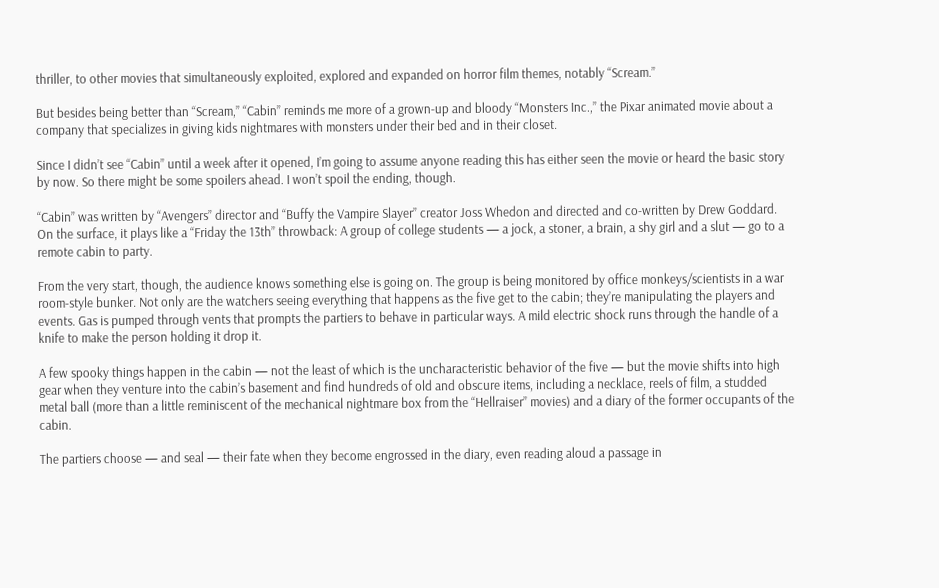thriller, to other movies that simultaneously exploited, explored and expanded on horror film themes, notably “Scream.”

But besides being better than “Scream,” “Cabin” reminds me more of a grown-up and bloody “Monsters Inc.,” the Pixar animated movie about a company that specializes in giving kids nightmares with monsters under their bed and in their closet.

Since I didn’t see “Cabin” until a week after it opened, I’m going to assume anyone reading this has either seen the movie or heard the basic story by now. So there might be some spoilers ahead. I won’t spoil the ending, though.

“Cabin” was written by “Avengers” director and “Buffy the Vampire Slayer” creator Joss Whedon and directed and co-written by Drew Goddard. On the surface, it plays like a “Friday the 13th” throwback: A group of college students — a jock, a stoner, a brain, a shy girl and a slut — go to a remote cabin to party.

From the very start, though, the audience knows something else is going on. The group is being monitored by office monkeys/scientists in a war room-style bunker. Not only are the watchers seeing everything that happens as the five get to the cabin; they’re manipulating the players and events. Gas is pumped through vents that prompts the partiers to behave in particular ways. A mild electric shock runs through the handle of a knife to make the person holding it drop it.

A few spooky things happen in the cabin — not the least of which is the uncharacteristic behavior of the five — but the movie shifts into high gear when they venture into the cabin’s basement and find hundreds of old and obscure items, including a necklace, reels of film, a studded metal ball (more than a little reminiscent of the mechanical nightmare box from the “Hellraiser” movies) and a diary of the former occupants of the cabin.

The partiers choose — and seal — their fate when they become engrossed in the diary, even reading aloud a passage in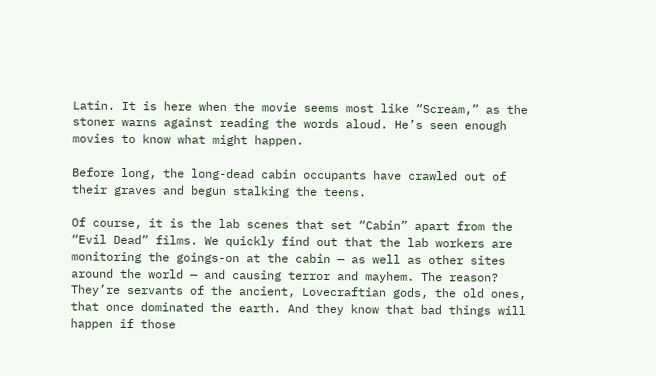Latin. It is here when the movie seems most like “Scream,” as the stoner warns against reading the words aloud. He’s seen enough movies to know what might happen.

Before long, the long-dead cabin occupants have crawled out of their graves and begun stalking the teens.

Of course, it is the lab scenes that set “Cabin” apart from the “Evil Dead” films. We quickly find out that the lab workers are monitoring the goings-on at the cabin — as well as other sites around the world — and causing terror and mayhem. The reason? They’re servants of the ancient, Lovecraftian gods, the old ones, that once dominated the earth. And they know that bad things will happen if those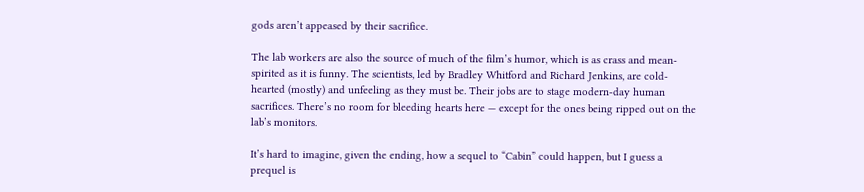gods aren’t appeased by their sacrifice.

The lab workers are also the source of much of the film’s humor, which is as crass and mean-spirited as it is funny. The scientists, led by Bradley Whitford and Richard Jenkins, are cold-hearted (mostly) and unfeeling as they must be. Their jobs are to stage modern-day human sacrifices. There’s no room for bleeding hearts here — except for the ones being ripped out on the lab’s monitors.

It’s hard to imagine, given the ending, how a sequel to “Cabin” could happen, but I guess a prequel is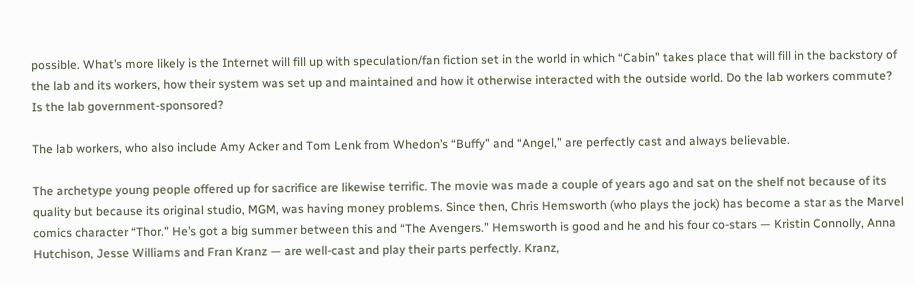possible. What’s more likely is the Internet will fill up with speculation/fan fiction set in the world in which “Cabin” takes place that will fill in the backstory of the lab and its workers, how their system was set up and maintained and how it otherwise interacted with the outside world. Do the lab workers commute? Is the lab government-sponsored?

The lab workers, who also include Amy Acker and Tom Lenk from Whedon’s “Buffy” and “Angel,” are perfectly cast and always believable.

The archetype young people offered up for sacrifice are likewise terrific. The movie was made a couple of years ago and sat on the shelf not because of its quality but because its original studio, MGM, was having money problems. Since then, Chris Hemsworth (who plays the jock) has become a star as the Marvel comics character “Thor.” He’s got a big summer between this and “The Avengers.” Hemsworth is good and he and his four co-stars — Kristin Connolly, Anna Hutchison, Jesse Williams and Fran Kranz — are well-cast and play their parts perfectly. Kranz,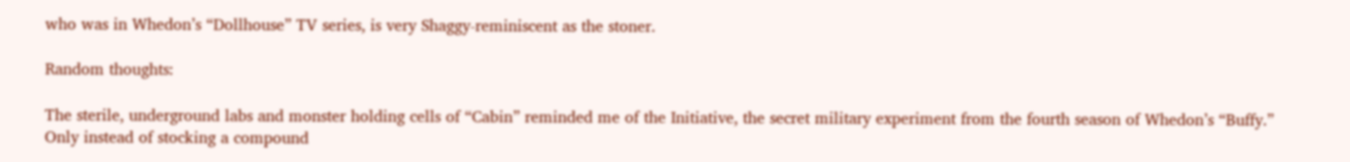who was in Whedon’s “Dollhouse” TV series, is very Shaggy-reminiscent as the stoner.

Random thoughts:

The sterile, underground labs and monster holding cells of “Cabin” reminded me of the Initiative, the secret military experiment from the fourth season of Whedon’s “Buffy.” Only instead of stocking a compound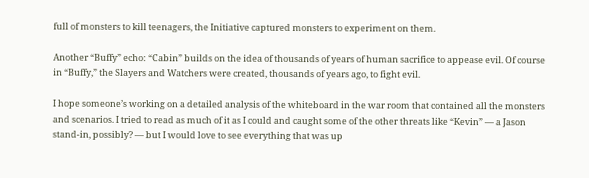full of monsters to kill teenagers, the Initiative captured monsters to experiment on them.

Another “Buffy” echo: “Cabin” builds on the idea of thousands of years of human sacrifice to appease evil. Of course in “Buffy,” the Slayers and Watchers were created, thousands of years ago, to fight evil.

I hope someone’s working on a detailed analysis of the whiteboard in the war room that contained all the monsters and scenarios. I tried to read as much of it as I could and caught some of the other threats like “Kevin” — a Jason stand-in, possibly? — but I would love to see everything that was up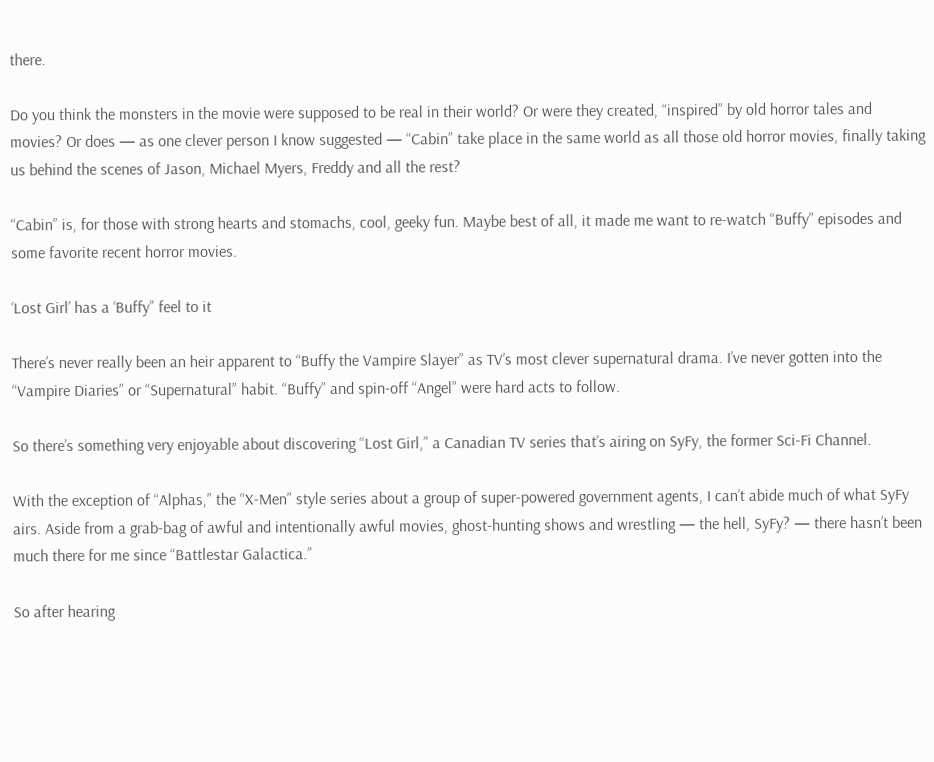there.

Do you think the monsters in the movie were supposed to be real in their world? Or were they created, “inspired” by old horror tales and movies? Or does — as one clever person I know suggested — “Cabin” take place in the same world as all those old horror movies, finally taking us behind the scenes of Jason, Michael Myers, Freddy and all the rest?

“Cabin” is, for those with strong hearts and stomachs, cool, geeky fun. Maybe best of all, it made me want to re-watch “Buffy” episodes and some favorite recent horror movies.

‘Lost Girl’ has a ‘Buffy” feel to it

There’s never really been an heir apparent to “Buffy the Vampire Slayer” as TV’s most clever supernatural drama. I’ve never gotten into the “Vampire Diaries” or “Supernatural” habit. “Buffy” and spin-off “Angel” were hard acts to follow.

So there’s something very enjoyable about discovering “Lost Girl,” a Canadian TV series that’s airing on SyFy, the former Sci-Fi Channel.

With the exception of “Alphas,” the “X-Men” style series about a group of super-powered government agents, I can’t abide much of what SyFy airs. Aside from a grab-bag of awful and intentionally awful movies, ghost-hunting shows and wrestling — the hell, SyFy? — there hasn’t been much there for me since “Battlestar Galactica.”

So after hearing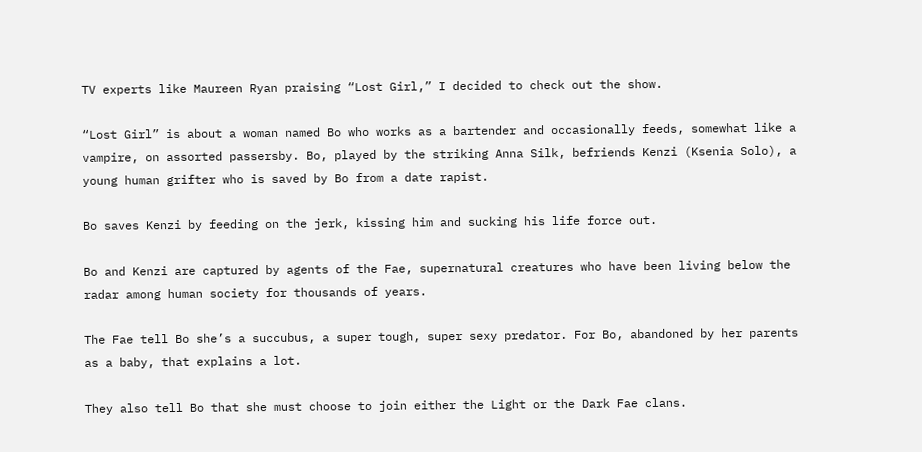TV experts like Maureen Ryan praising “Lost Girl,” I decided to check out the show.

“Lost Girl” is about a woman named Bo who works as a bartender and occasionally feeds, somewhat like a vampire, on assorted passersby. Bo, played by the striking Anna Silk, befriends Kenzi (Ksenia Solo), a young human grifter who is saved by Bo from a date rapist.

Bo saves Kenzi by feeding on the jerk, kissing him and sucking his life force out.

Bo and Kenzi are captured by agents of the Fae, supernatural creatures who have been living below the radar among human society for thousands of years.

The Fae tell Bo she’s a succubus, a super tough, super sexy predator. For Bo, abandoned by her parents as a baby, that explains a lot.

They also tell Bo that she must choose to join either the Light or the Dark Fae clans.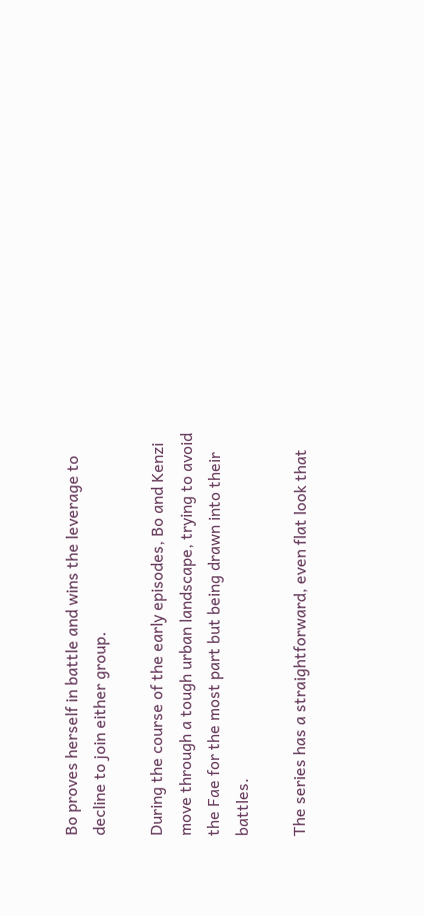Bo proves herself in battle and wins the leverage to decline to join either group.

During the course of the early episodes, Bo and Kenzi move through a tough urban landscape, trying to avoid the Fae for the most part but being drawn into their battles.

The series has a straightforward, even flat look that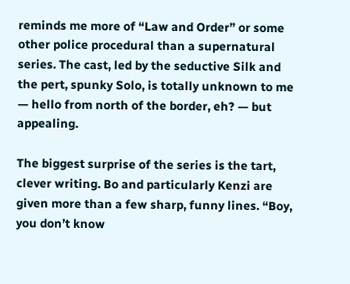reminds me more of “Law and Order” or some other police procedural than a supernatural series. The cast, led by the seductive Silk and the pert, spunky Solo, is totally unknown to me — hello from north of the border, eh? — but appealing.

The biggest surprise of the series is the tart, clever writing. Bo and particularly Kenzi are given more than a few sharp, funny lines. “Boy, you don’t know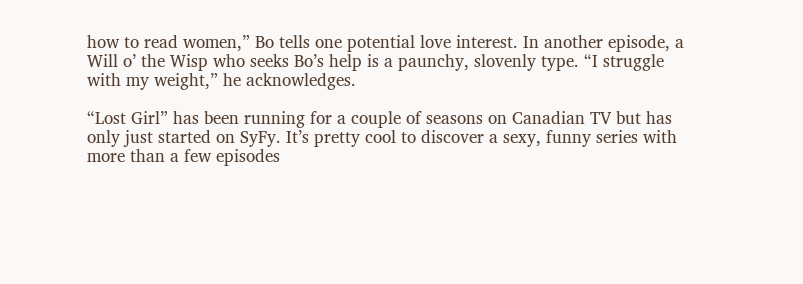how to read women,” Bo tells one potential love interest. In another episode, a Will o’ the Wisp who seeks Bo’s help is a paunchy, slovenly type. “I struggle with my weight,” he acknowledges.

“Lost Girl” has been running for a couple of seasons on Canadian TV but has only just started on SyFy. It’s pretty cool to discover a sexy, funny series with more than a few episodes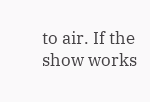to air. If the show works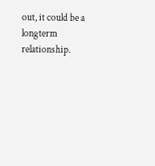out, it could be a longterm relationship.